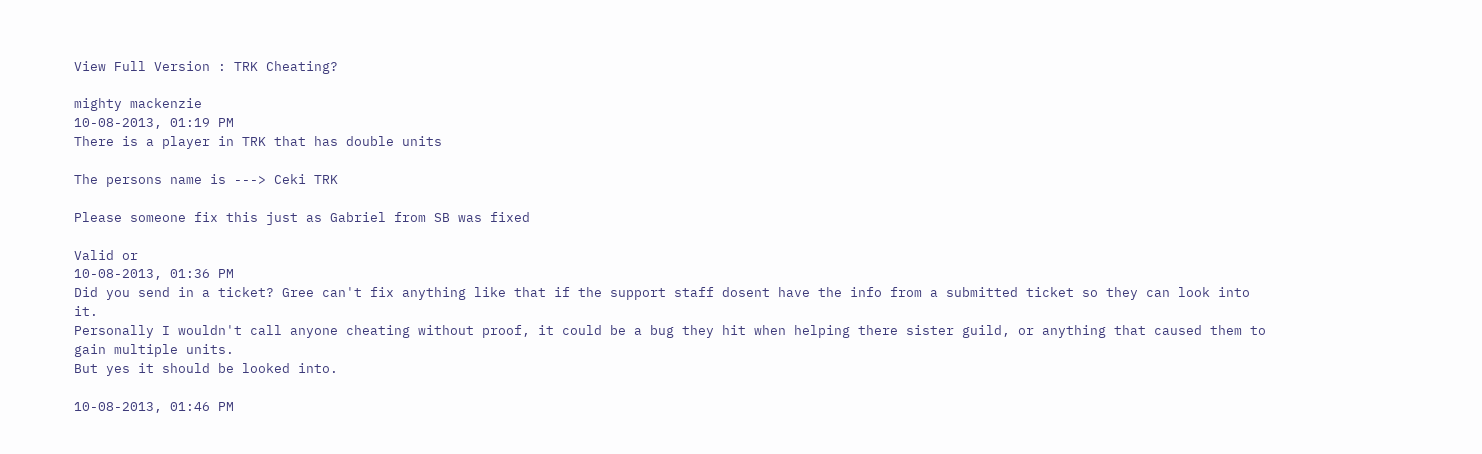View Full Version : TRK Cheating?

mighty mackenzie
10-08-2013, 01:19 PM
There is a player in TRK that has double units

The persons name is ---> Ceki TRK

Please someone fix this just as Gabriel from SB was fixed

Valid or
10-08-2013, 01:36 PM
Did you send in a ticket? Gree can't fix anything like that if the support staff dosent have the info from a submitted ticket so they can look into it.
Personally I wouldn't call anyone cheating without proof, it could be a bug they hit when helping there sister guild, or anything that caused them to gain multiple units.
But yes it should be looked into.

10-08-2013, 01:46 PM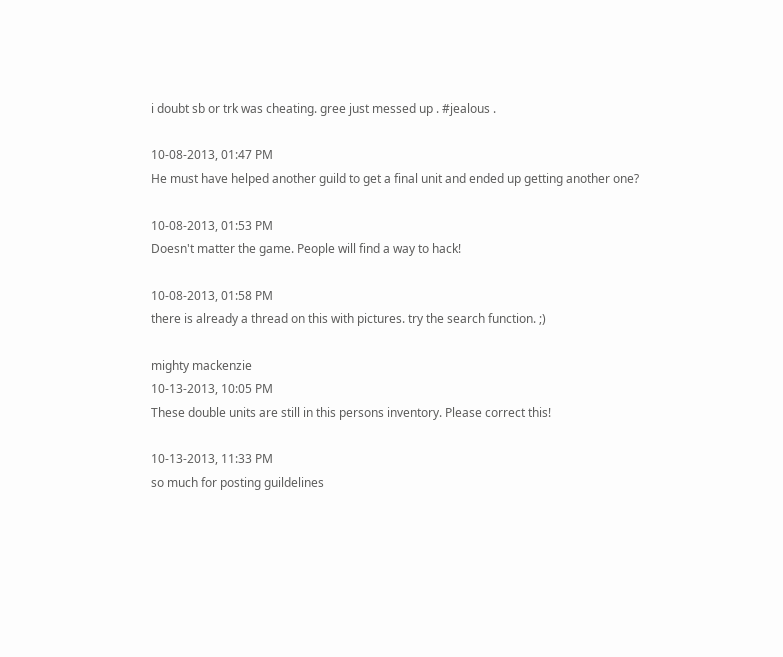i doubt sb or trk was cheating. gree just messed up . #jealous .

10-08-2013, 01:47 PM
He must have helped another guild to get a final unit and ended up getting another one?

10-08-2013, 01:53 PM
Doesn't matter the game. People will find a way to hack!

10-08-2013, 01:58 PM
there is already a thread on this with pictures. try the search function. ;)

mighty mackenzie
10-13-2013, 10:05 PM
These double units are still in this persons inventory. Please correct this!

10-13-2013, 11:33 PM
so much for posting guildelines